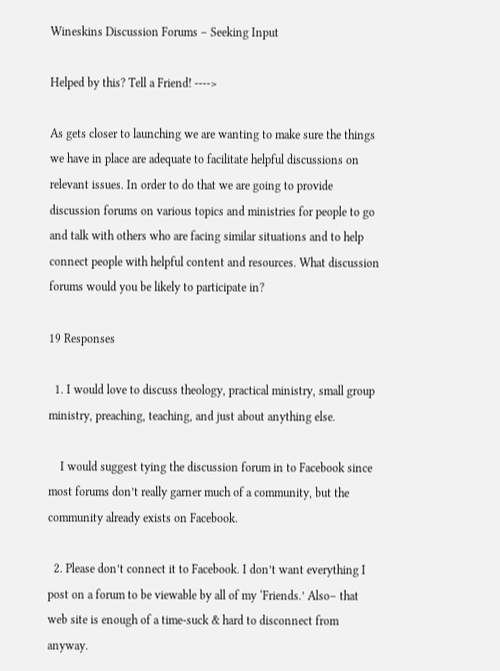Wineskins Discussion Forums – Seeking Input

Helped by this? Tell a Friend! ---->

As gets closer to launching we are wanting to make sure the things we have in place are adequate to facilitate helpful discussions on relevant issues. In order to do that we are going to provide discussion forums on various topics and ministries for people to go and talk with others who are facing similar situations and to help connect people with helpful content and resources. What discussion forums would you be likely to participate in?

19 Responses

  1. I would love to discuss theology, practical ministry, small group ministry, preaching, teaching, and just about anything else.

    I would suggest tying the discussion forum in to Facebook since most forums don’t really garner much of a community, but the community already exists on Facebook.

  2. Please don’t connect it to Facebook. I don’t want everything I post on a forum to be viewable by all of my ‘Friends.’ Also– that web site is enough of a time-suck & hard to disconnect from anyway.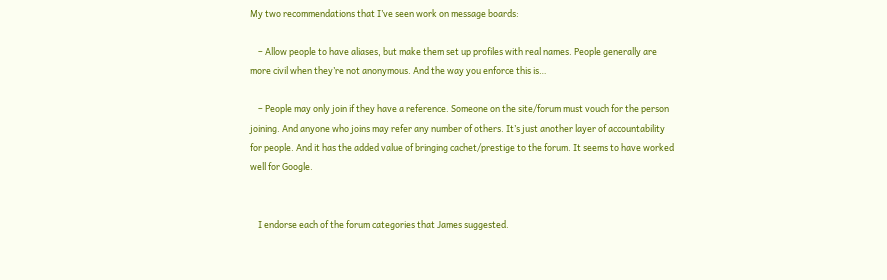My two recommendations that I’ve seen work on message boards:

    – Allow people to have aliases, but make them set up profiles with real names. People generally are more civil when they’re not anonymous. And the way you enforce this is…

    – People may only join if they have a reference. Someone on the site/forum must vouch for the person joining. And anyone who joins may refer any number of others. It’s just another layer of accountability for people. And it has the added value of bringing cachet/prestige to the forum. It seems to have worked well for Google.


    I endorse each of the forum categories that James suggested.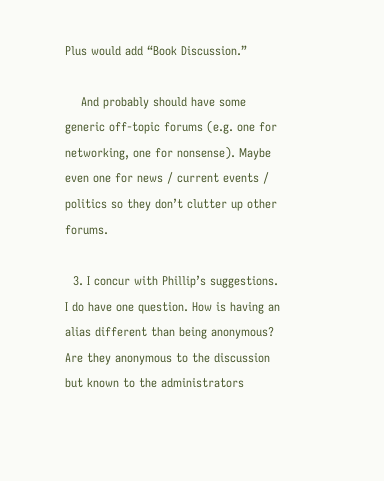Plus would add “Book Discussion.”

    And probably should have some generic off-topic forums (e.g. one for networking, one for nonsense). Maybe even one for news / current events / politics so they don’t clutter up other forums.

  3. I concur with Phillip’s suggestions. I do have one question. How is having an alias different than being anonymous? Are they anonymous to the discussion but known to the administrators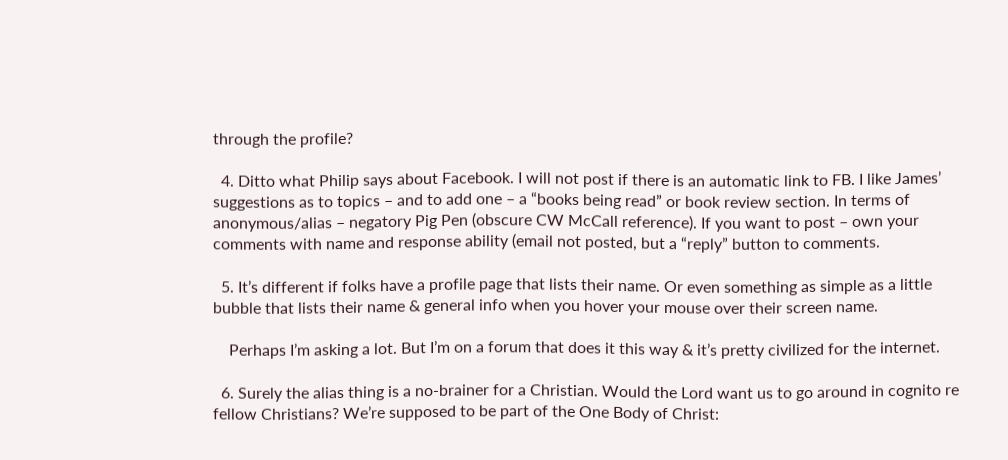through the profile?

  4. Ditto what Philip says about Facebook. I will not post if there is an automatic link to FB. I like James’ suggestions as to topics – and to add one – a “books being read” or book review section. In terms of anonymous/alias – negatory Pig Pen (obscure CW McCall reference). If you want to post – own your comments with name and response ability (email not posted, but a “reply” button to comments.

  5. It’s different if folks have a profile page that lists their name. Or even something as simple as a little bubble that lists their name & general info when you hover your mouse over their screen name.

    Perhaps I’m asking a lot. But I’m on a forum that does it this way & it’s pretty civilized for the internet.

  6. Surely the alias thing is a no-brainer for a Christian. Would the Lord want us to go around in cognito re fellow Christians? We’re supposed to be part of the One Body of Christ: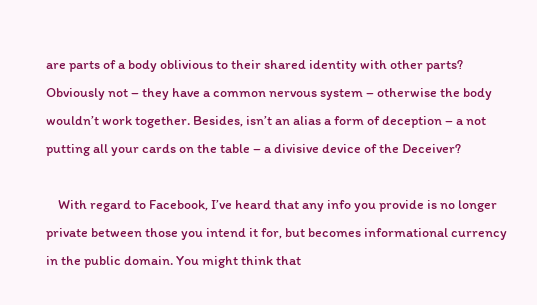are parts of a body oblivious to their shared identity with other parts? Obviously not – they have a common nervous system – otherwise the body wouldn’t work together. Besides, isn’t an alias a form of deception – a not putting all your cards on the table – a divisive device of the Deceiver?

    With regard to Facebook, I’ve heard that any info you provide is no longer private between those you intend it for, but becomes informational currency in the public domain. You might think that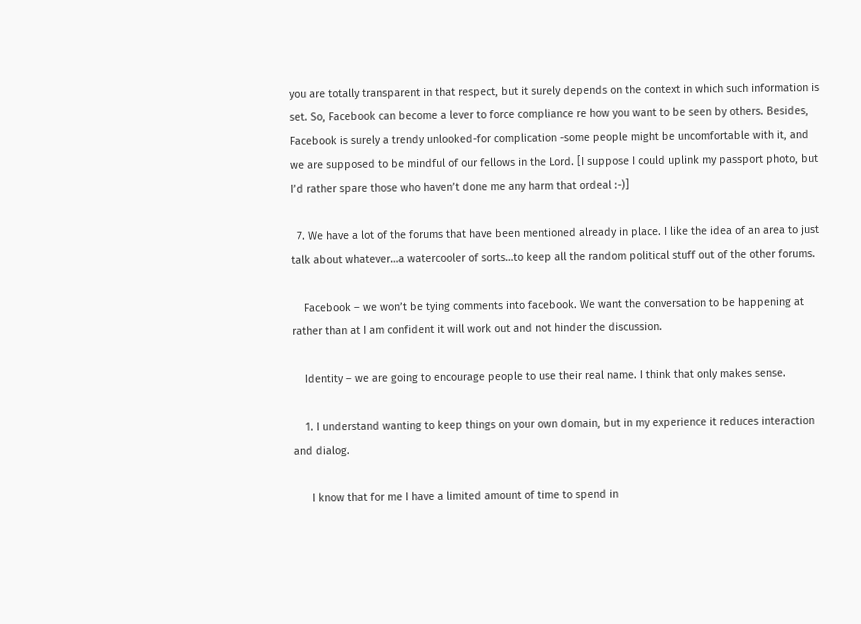you are totally transparent in that respect, but it surely depends on the context in which such information is set. So, Facebook can become a lever to force compliance re how you want to be seen by others. Besides, Facebook is surely a trendy unlooked-for complication -some people might be uncomfortable with it, and we are supposed to be mindful of our fellows in the Lord. [I suppose I could uplink my passport photo, but I’d rather spare those who haven’t done me any harm that ordeal :-)]

  7. We have a lot of the forums that have been mentioned already in place. I like the idea of an area to just talk about whatever…a watercooler of sorts…to keep all the random political stuff out of the other forums.

    Facebook – we won’t be tying comments into facebook. We want the conversation to be happening at rather than at I am confident it will work out and not hinder the discussion.

    Identity – we are going to encourage people to use their real name. I think that only makes sense.

    1. I understand wanting to keep things on your own domain, but in my experience it reduces interaction and dialog.

      I know that for me I have a limited amount of time to spend in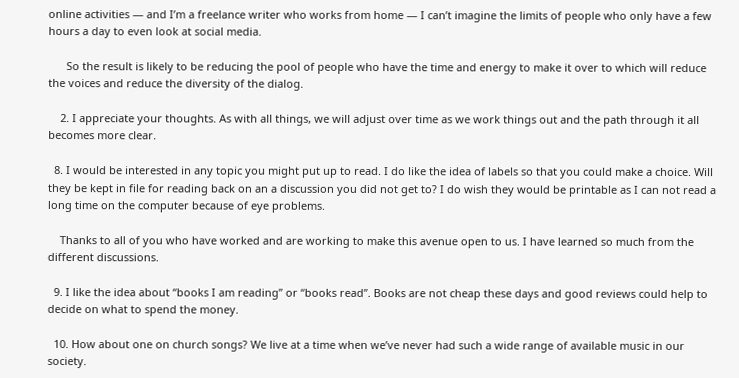online activities — and I’m a freelance writer who works from home — I can’t imagine the limits of people who only have a few hours a day to even look at social media.

      So the result is likely to be reducing the pool of people who have the time and energy to make it over to which will reduce the voices and reduce the diversity of the dialog.

    2. I appreciate your thoughts. As with all things, we will adjust over time as we work things out and the path through it all becomes more clear.

  8. I would be interested in any topic you might put up to read. I do like the idea of labels so that you could make a choice. Will they be kept in file for reading back on an a discussion you did not get to? I do wish they would be printable as I can not read a long time on the computer because of eye problems.

    Thanks to all of you who have worked and are working to make this avenue open to us. I have learned so much from the different discussions.

  9. I like the idea about “books I am reading” or “books read”. Books are not cheap these days and good reviews could help to decide on what to spend the money.

  10. How about one on church songs? We live at a time when we’ve never had such a wide range of available music in our society.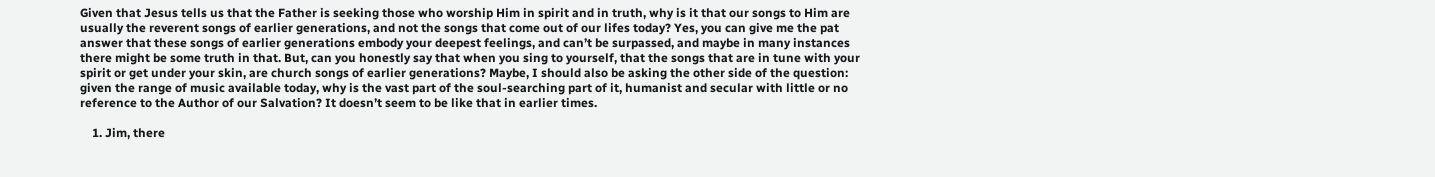Given that Jesus tells us that the Father is seeking those who worship Him in spirit and in truth, why is it that our songs to Him are usually the reverent songs of earlier generations, and not the songs that come out of our lifes today? Yes, you can give me the pat answer that these songs of earlier generations embody your deepest feelings, and can’t be surpassed, and maybe in many instances there might be some truth in that. But, can you honestly say that when you sing to yourself, that the songs that are in tune with your spirit or get under your skin, are church songs of earlier generations? Maybe, I should also be asking the other side of the question: given the range of music available today, why is the vast part of the soul-searching part of it, humanist and secular with little or no reference to the Author of our Salvation? It doesn’t seem to be like that in earlier times.

    1. Jim, there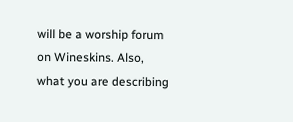will be a worship forum on Wineskins. Also, what you are describing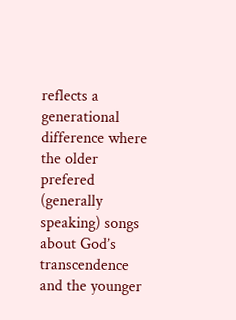reflects a generational difference where the older prefered (generally speaking) songs about God’s transcendence and the younger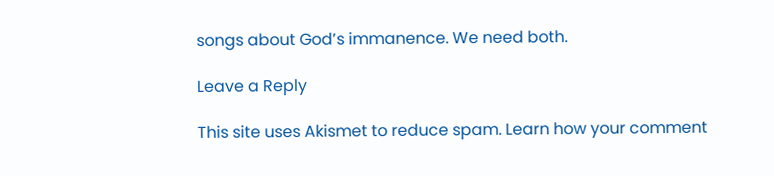songs about God’s immanence. We need both.

Leave a Reply

This site uses Akismet to reduce spam. Learn how your comment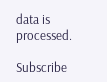data is processed.

Subscribe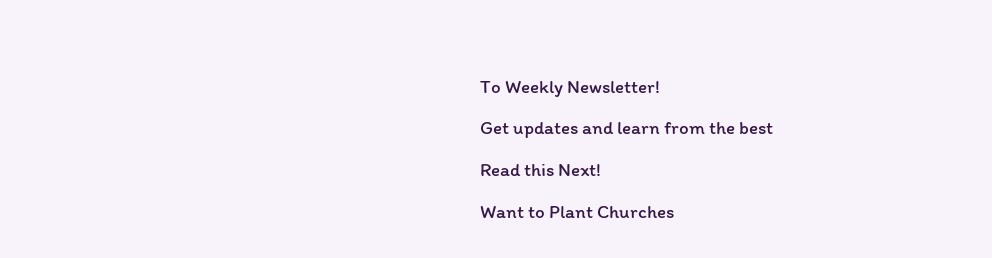To Weekly Newsletter!

Get updates and learn from the best

Read this Next!

Want to Plant Churches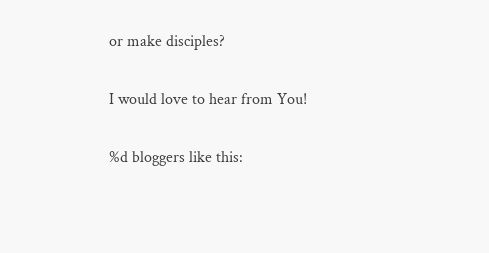or make disciples?

I would love to hear from You!

%d bloggers like this: